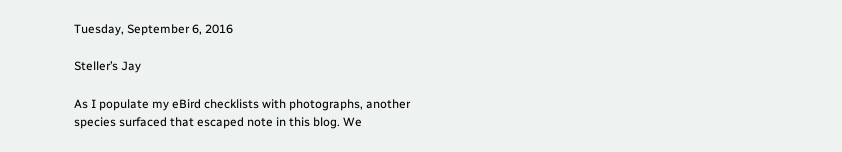Tuesday, September 6, 2016

Steller’s Jay

As I populate my eBird checklists with photographs, another species surfaced that escaped note in this blog. We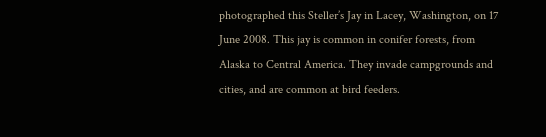photographed this Steller’s Jay in Lacey, Washington, on 17 June 2008. This jay is common in conifer forests, from Alaska to Central America. They invade campgrounds and cities, and are common at bird feeders.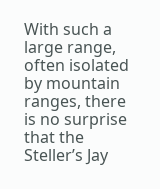With such a large range, often isolated by mountain ranges, there is no surprise that the Steller’s Jay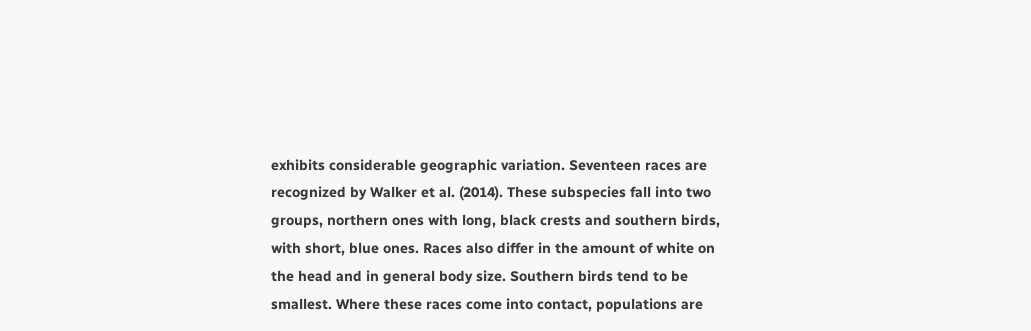exhibits considerable geographic variation. Seventeen races are recognized by Walker et al. (2014). These subspecies fall into two groups, northern ones with long, black crests and southern birds, with short, blue ones. Races also differ in the amount of white on the head and in general body size. Southern birds tend to be smallest. Where these races come into contact, populations are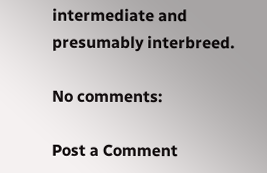intermediate and presumably interbreed.

No comments:

Post a Comment